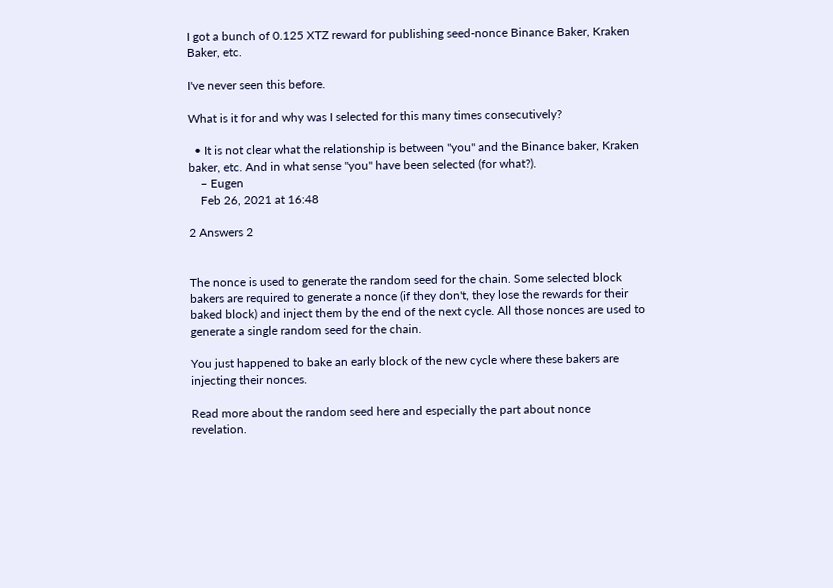I got a bunch of 0.125 XTZ reward for publishing seed-nonce Binance Baker, Kraken Baker, etc.

I've never seen this before.

What is it for and why was I selected for this many times consecutively?

  • It is not clear what the relationship is between "you" and the Binance baker, Kraken baker, etc. And in what sense "you" have been selected (for what?).
    – Eugen
    Feb 26, 2021 at 16:48

2 Answers 2


The nonce is used to generate the random seed for the chain. Some selected block bakers are required to generate a nonce (if they don't, they lose the rewards for their baked block) and inject them by the end of the next cycle. All those nonces are used to generate a single random seed for the chain.

You just happened to bake an early block of the new cycle where these bakers are injecting their nonces.

Read more about the random seed here and especially the part about nonce revelation.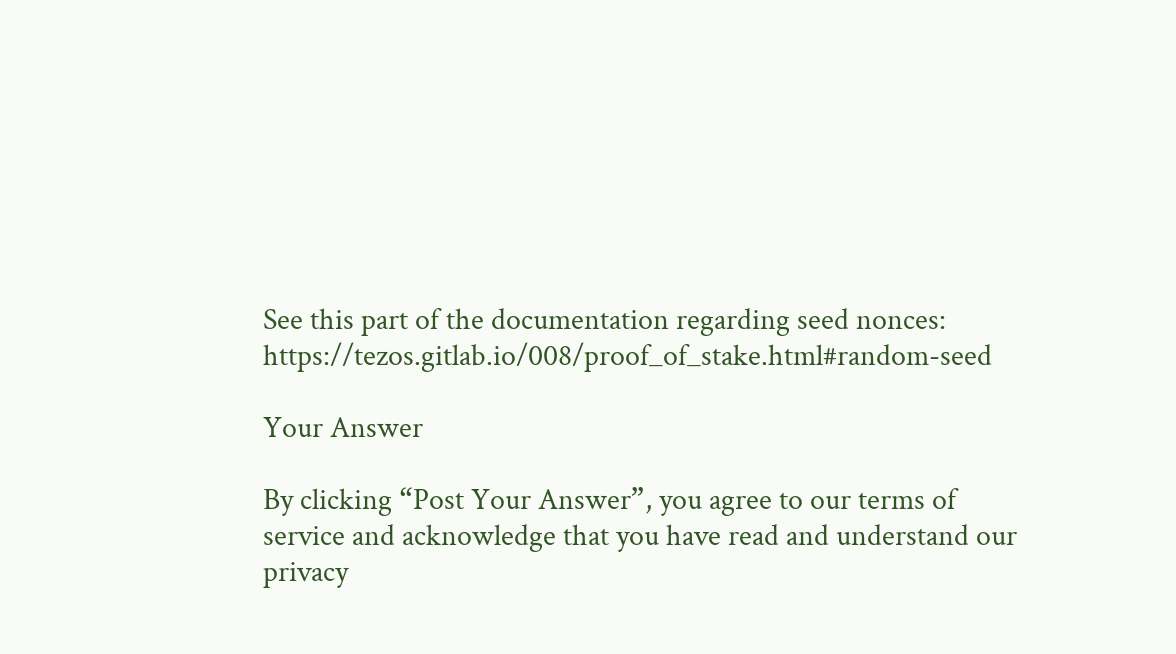See this part of the documentation regarding seed nonces: https://tezos.gitlab.io/008/proof_of_stake.html#random-seed

Your Answer

By clicking “Post Your Answer”, you agree to our terms of service and acknowledge that you have read and understand our privacy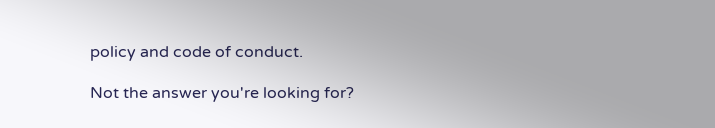policy and code of conduct.

Not the answer you're looking for?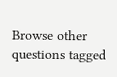Browse other questions tagged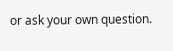or ask your own question.